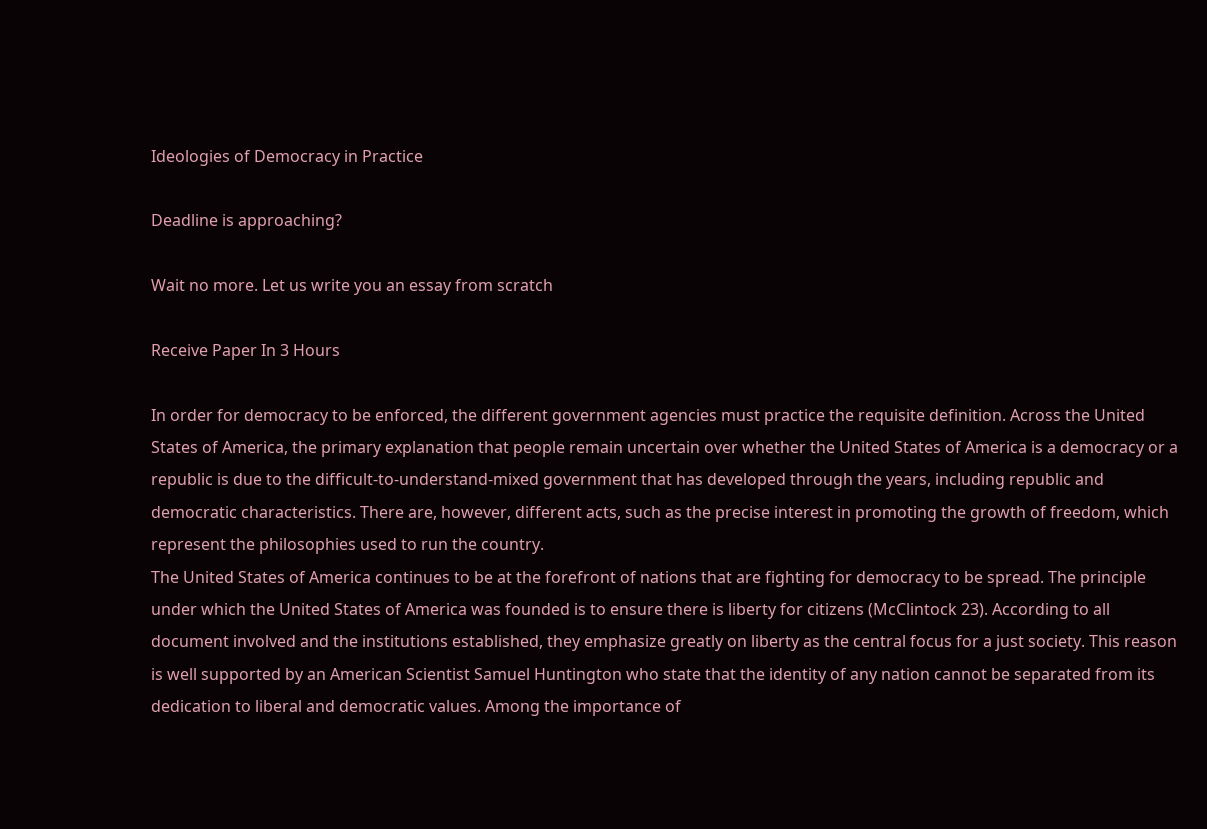Ideologies of Democracy in Practice

Deadline is approaching?

Wait no more. Let us write you an essay from scratch

Receive Paper In 3 Hours

In order for democracy to be enforced, the different government agencies must practice the requisite definition. Across the United States of America, the primary explanation that people remain uncertain over whether the United States of America is a democracy or a republic is due to the difficult-to-understand-mixed government that has developed through the years, including republic and democratic characteristics. There are, however, different acts, such as the precise interest in promoting the growth of freedom, which represent the philosophies used to run the country.
The United States of America continues to be at the forefront of nations that are fighting for democracy to be spread. The principle under which the United States of America was founded is to ensure there is liberty for citizens (McClintock 23). According to all document involved and the institutions established, they emphasize greatly on liberty as the central focus for a just society. This reason is well supported by an American Scientist Samuel Huntington who state that the identity of any nation cannot be separated from its dedication to liberal and democratic values. Among the importance of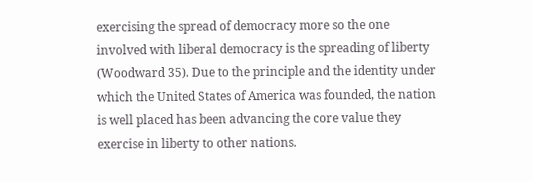exercising the spread of democracy more so the one involved with liberal democracy is the spreading of liberty (Woodward 35). Due to the principle and the identity under which the United States of America was founded, the nation is well placed has been advancing the core value they exercise in liberty to other nations.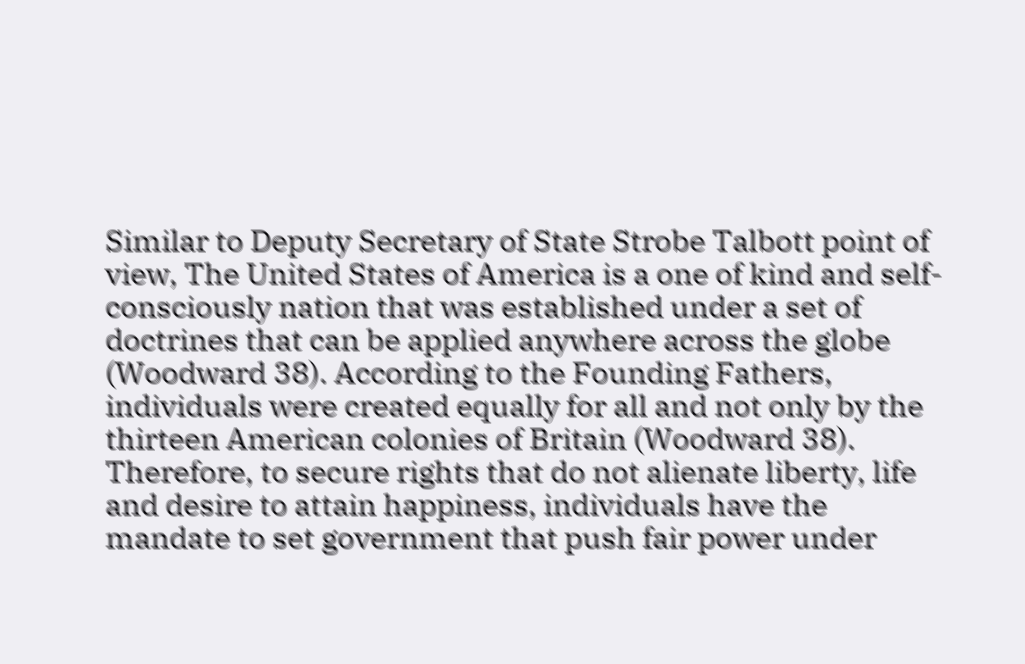Similar to Deputy Secretary of State Strobe Talbott point of view, The United States of America is a one of kind and self-consciously nation that was established under a set of doctrines that can be applied anywhere across the globe (Woodward 38). According to the Founding Fathers, individuals were created equally for all and not only by the thirteen American colonies of Britain (Woodward 38). Therefore, to secure rights that do not alienate liberty, life and desire to attain happiness, individuals have the mandate to set government that push fair power under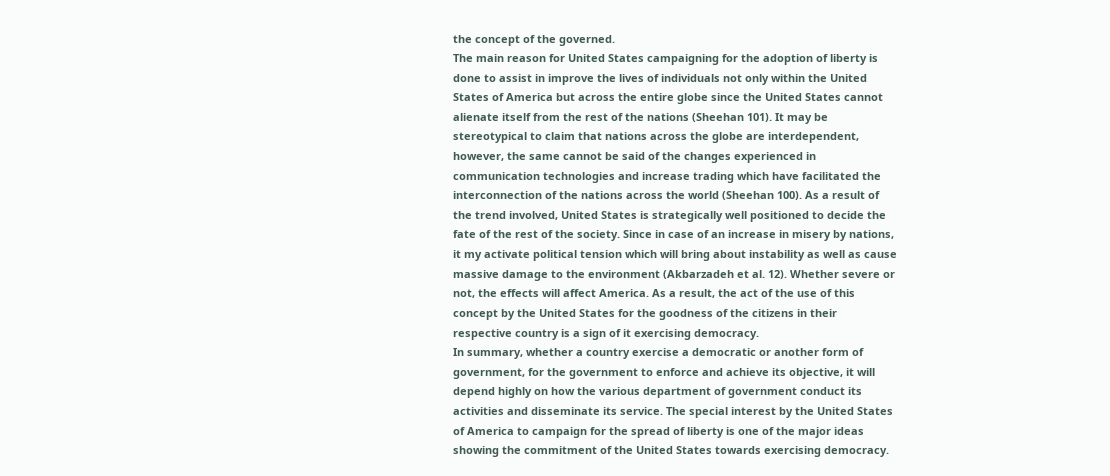the concept of the governed.
The main reason for United States campaigning for the adoption of liberty is done to assist in improve the lives of individuals not only within the United States of America but across the entire globe since the United States cannot alienate itself from the rest of the nations (Sheehan 101). It may be stereotypical to claim that nations across the globe are interdependent, however, the same cannot be said of the changes experienced in communication technologies and increase trading which have facilitated the interconnection of the nations across the world (Sheehan 100). As a result of the trend involved, United States is strategically well positioned to decide the fate of the rest of the society. Since in case of an increase in misery by nations, it my activate political tension which will bring about instability as well as cause massive damage to the environment (Akbarzadeh et al. 12). Whether severe or not, the effects will affect America. As a result, the act of the use of this concept by the United States for the goodness of the citizens in their respective country is a sign of it exercising democracy.
In summary, whether a country exercise a democratic or another form of government, for the government to enforce and achieve its objective, it will depend highly on how the various department of government conduct its activities and disseminate its service. The special interest by the United States of America to campaign for the spread of liberty is one of the major ideas showing the commitment of the United States towards exercising democracy.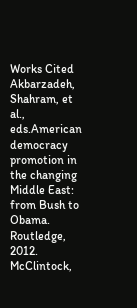Works Cited
Akbarzadeh, Shahram, et al., eds.American democracy promotion in the changing Middle East: from Bush to Obama. Routledge, 2012.
McClintock,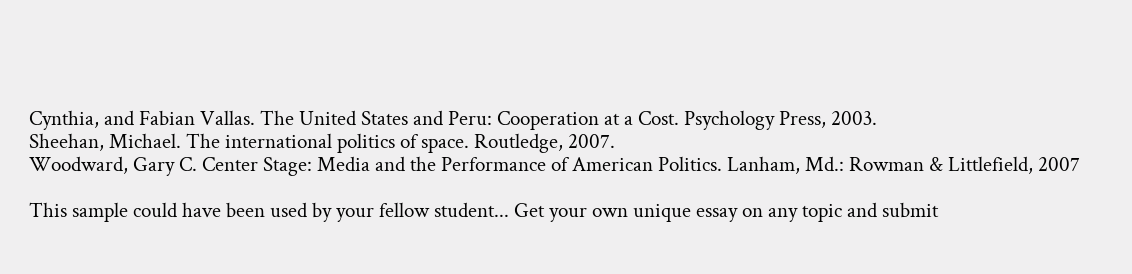Cynthia, and Fabian Vallas. The United States and Peru: Cooperation at a Cost. Psychology Press, 2003.
Sheehan, Michael. The international politics of space. Routledge, 2007.
Woodward, Gary C. Center Stage: Media and the Performance of American Politics. Lanham, Md.: Rowman & Littlefield, 2007

This sample could have been used by your fellow student... Get your own unique essay on any topic and submit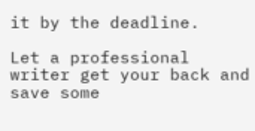it by the deadline.

Let a professional writer get your back and save some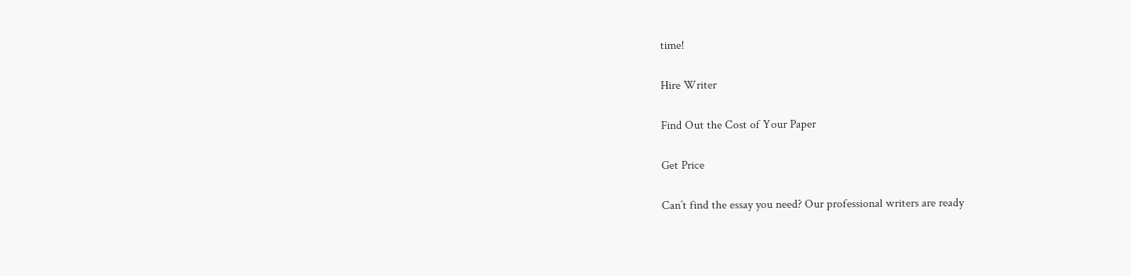time!

Hire Writer

Find Out the Cost of Your Paper

Get Price

Can’t find the essay you need? Our professional writers are ready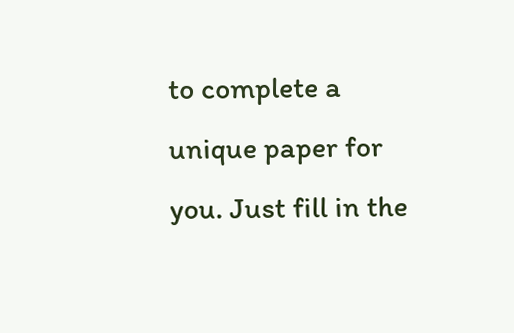to complete a unique paper for you. Just fill in the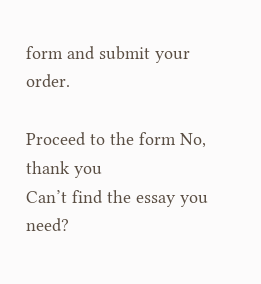form and submit your order.

Proceed to the form No, thank you
Can’t find the essay you need?